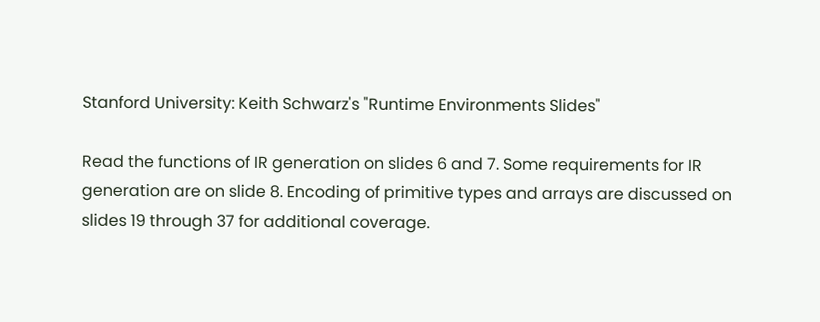Stanford University: Keith Schwarz's "Runtime Environments Slides"

Read the functions of IR generation on slides 6 and 7. Some requirements for IR generation are on slide 8. Encoding of primitive types and arrays are discussed on slides 19 through 37 for additional coverage.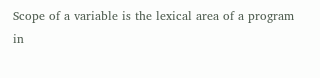Scope of a variable is the lexical area of a program in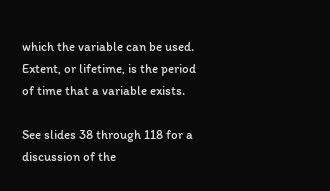which the variable can be used. Extent, or lifetime, is the period of time that a variable exists.

See slides 38 through 118 for a discussion of the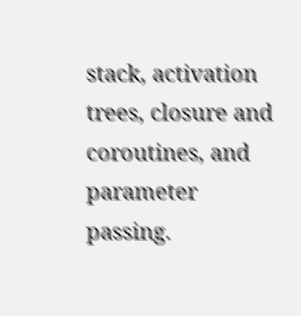stack, activation trees, closure and coroutines, and parameter passing.